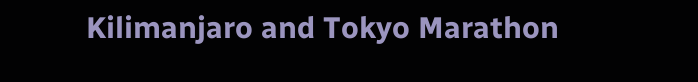Kilimanjaro and Tokyo Marathon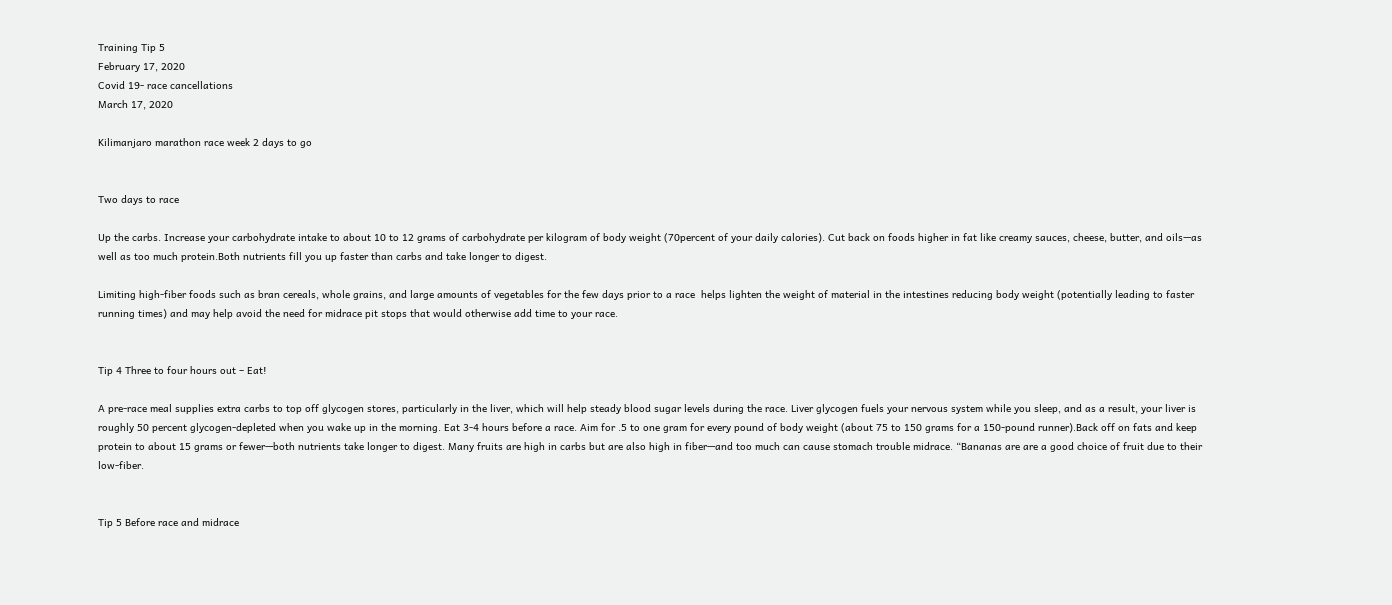Training Tip 5
February 17, 2020
Covid 19- race cancellations
March 17, 2020

Kilimanjaro marathon race week 2 days to go


Two days to race

Up the carbs. Increase your carbohydrate intake to about 10 to 12 grams of carbohydrate per kilogram of body weight (70percent of your daily calories). Cut back on foods higher in fat like creamy sauces, cheese, butter, and oils—as well as too much protein.Both nutrients fill you up faster than carbs and take longer to digest.

Limiting high-fiber foods such as bran cereals, whole grains, and large amounts of vegetables for the few days prior to a race  helps lighten the weight of material in the intestines reducing body weight (potentially leading to faster running times) and may help avoid the need for midrace pit stops that would otherwise add time to your race.


Tip 4 Three to four hours out – Eat!

A pre-race meal supplies extra carbs to top off glycogen stores, particularly in the liver, which will help steady blood sugar levels during the race. Liver glycogen fuels your nervous system while you sleep, and as a result, your liver is roughly 50 percent glycogen-depleted when you wake up in the morning. Eat 3-4 hours before a race. Aim for .5 to one gram for every pound of body weight (about 75 to 150 grams for a 150-pound runner).Back off on fats and keep protein to about 15 grams or fewer—both nutrients take longer to digest. Many fruits are high in carbs but are also high in fiber—and too much can cause stomach trouble midrace. “Bananas are are a good choice of fruit due to their low-fiber.


Tip 5 Before race and midrace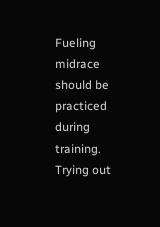Fueling midrace should be practiced during training. Trying out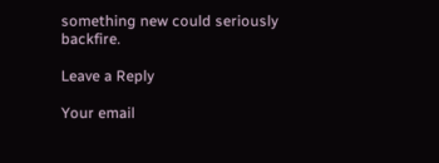something new could seriously backfire.

Leave a Reply

Your email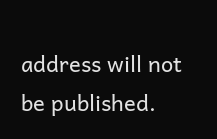address will not be published.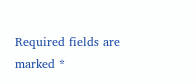Required fields are marked *